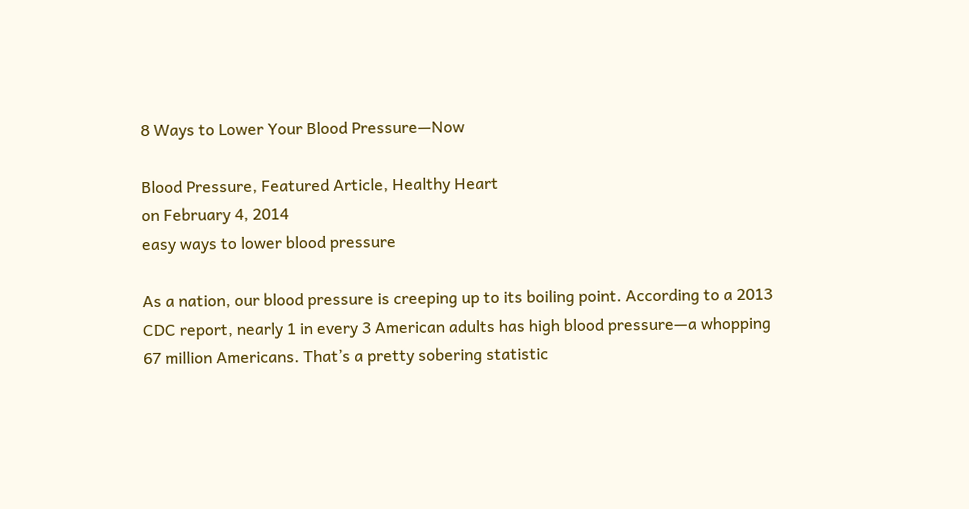8 Ways to Lower Your Blood Pressure—Now

Blood Pressure, Featured Article, Healthy Heart
on February 4, 2014
easy ways to lower blood pressure

As a nation, our blood pressure is creeping up to its boiling point. According to a 2013 CDC report, nearly 1 in every 3 American adults has high blood pressure—a whopping 67 million Americans. That’s a pretty sobering statistic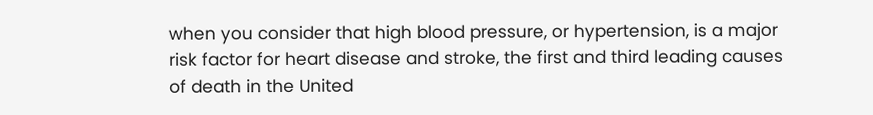when you consider that high blood pressure, or hypertension, is a major risk factor for heart disease and stroke, the first and third leading causes of death in the United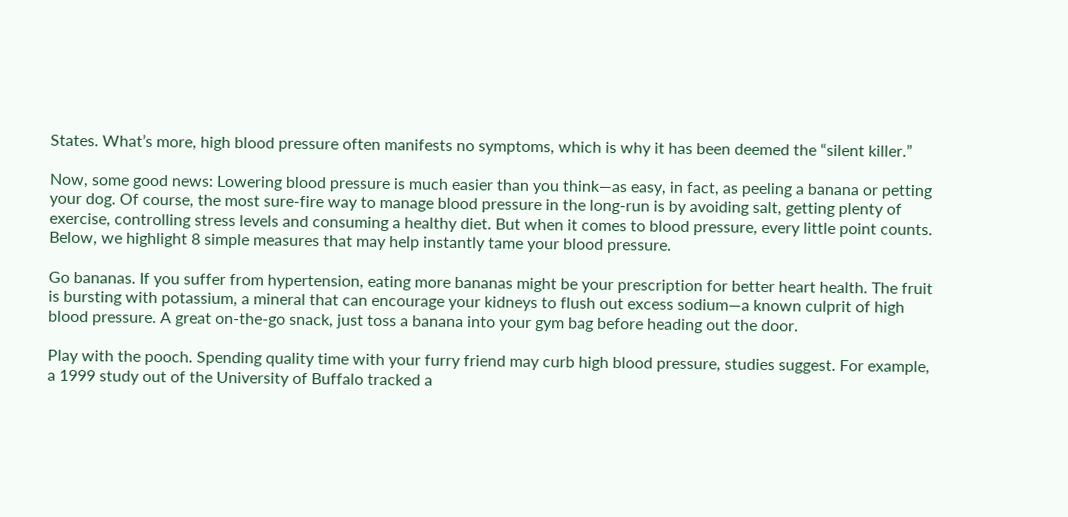States. What’s more, high blood pressure often manifests no symptoms, which is why it has been deemed the “silent killer.”

Now, some good news: Lowering blood pressure is much easier than you think—as easy, in fact, as peeling a banana or petting your dog. Of course, the most sure-fire way to manage blood pressure in the long-run is by avoiding salt, getting plenty of exercise, controlling stress levels and consuming a healthy diet. But when it comes to blood pressure, every little point counts. Below, we highlight 8 simple measures that may help instantly tame your blood pressure.

Go bananas. If you suffer from hypertension, eating more bananas might be your prescription for better heart health. The fruit is bursting with potassium, a mineral that can encourage your kidneys to flush out excess sodium—a known culprit of high blood pressure. A great on-the-go snack, just toss a banana into your gym bag before heading out the door.

Play with the pooch. Spending quality time with your furry friend may curb high blood pressure, studies suggest. For example, a 1999 study out of the University of Buffalo tracked a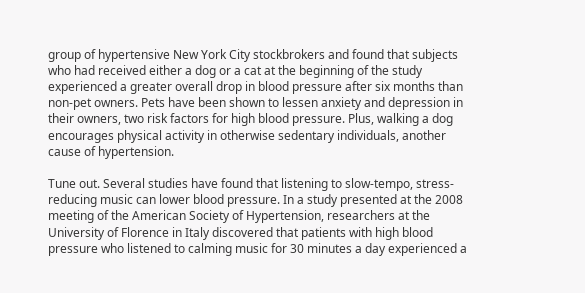group of hypertensive New York City stockbrokers and found that subjects who had received either a dog or a cat at the beginning of the study experienced a greater overall drop in blood pressure after six months than non-pet owners. Pets have been shown to lessen anxiety and depression in their owners, two risk factors for high blood pressure. Plus, walking a dog encourages physical activity in otherwise sedentary individuals, another cause of hypertension.

Tune out. Several studies have found that listening to slow-tempo, stress-reducing music can lower blood pressure. In a study presented at the 2008 meeting of the American Society of Hypertension, researchers at the University of Florence in Italy discovered that patients with high blood pressure who listened to calming music for 30 minutes a day experienced a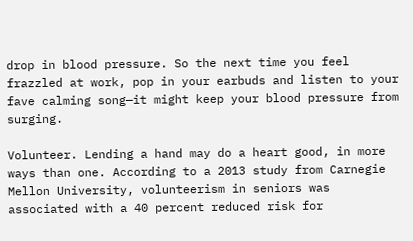drop in blood pressure. So the next time you feel frazzled at work, pop in your earbuds and listen to your fave calming song—it might keep your blood pressure from surging.

Volunteer. Lending a hand may do a heart good, in more ways than one. According to a 2013 study from Carnegie Mellon University, volunteerism in seniors was associated with a 40 percent reduced risk for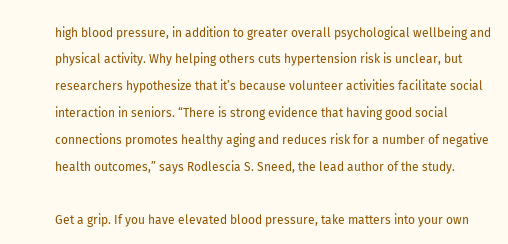high blood pressure, in addition to greater overall psychological wellbeing and physical activity. Why helping others cuts hypertension risk is unclear, but researchers hypothesize that it’s because volunteer activities facilitate social interaction in seniors. “There is strong evidence that having good social connections promotes healthy aging and reduces risk for a number of negative health outcomes,” says Rodlescia S. Sneed, the lead author of the study.

Get a grip. If you have elevated blood pressure, take matters into your own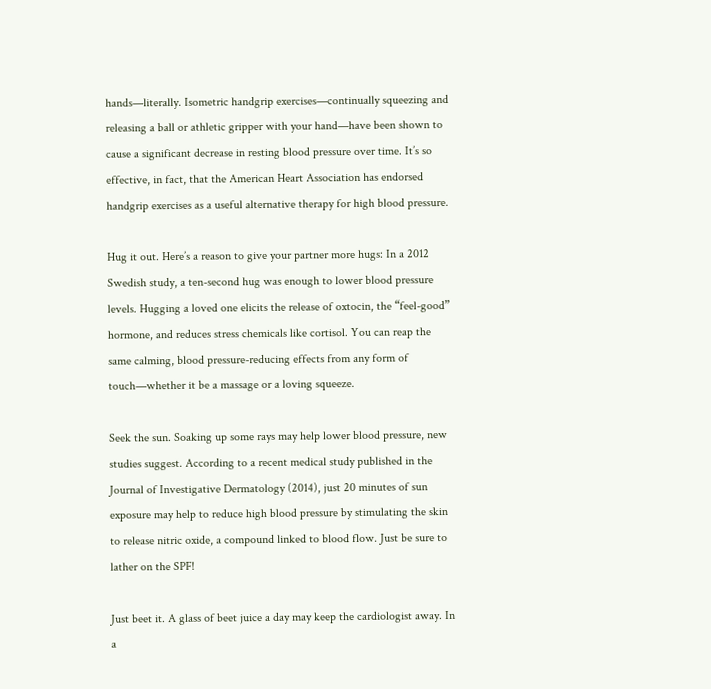hands—literally. Isometric handgrip exercises—continually squeezing and releasing a ball or athletic gripper with your hand—have been shown to cause a significant decrease in resting blood pressure over time. It’s so effective, in fact, that the American Heart Association has endorsed handgrip exercises as a useful alternative therapy for high blood pressure.

Hug it out. Here’s a reason to give your partner more hugs: In a 2012 Swedish study, a ten-second hug was enough to lower blood pressure levels. Hugging a loved one elicits the release of oxtocin, the “feel-good” hormone, and reduces stress chemicals like cortisol. You can reap the same calming, blood pressure-reducing effects from any form of touch—whether it be a massage or a loving squeeze.

Seek the sun. Soaking up some rays may help lower blood pressure, new studies suggest. According to a recent medical study published in the Journal of Investigative Dermatology (2014), just 20 minutes of sun exposure may help to reduce high blood pressure by stimulating the skin to release nitric oxide, a compound linked to blood flow. Just be sure to lather on the SPF!

Just beet it. A glass of beet juice a day may keep the cardiologist away. In a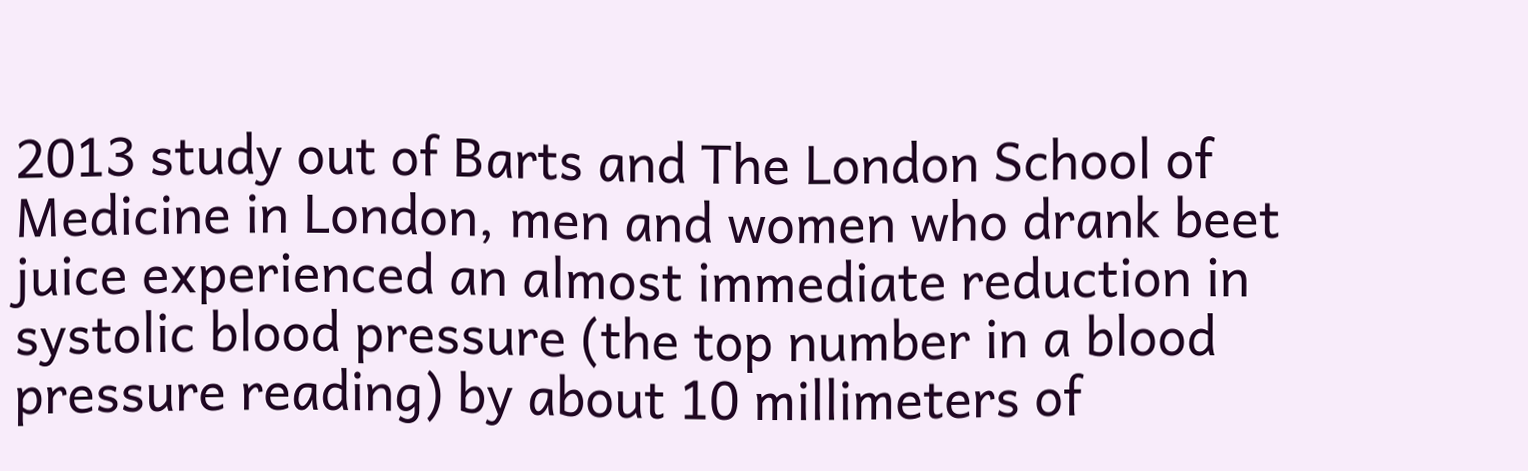2013 study out of Barts and The London School of Medicine in London, men and women who drank beet juice experienced an almost immediate reduction in systolic blood pressure (the top number in a blood pressure reading) by about 10 millimeters of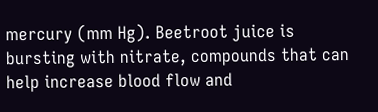mercury (mm Hg). Beetroot juice is bursting with nitrate, compounds that can help increase blood flow and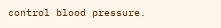control blood pressure.